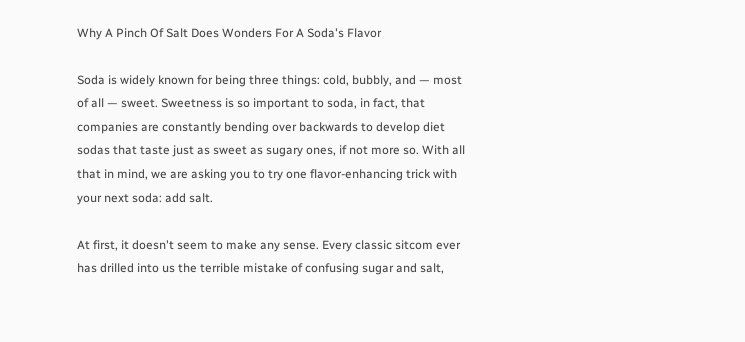Why A Pinch Of Salt Does Wonders For A Soda's Flavor

Soda is widely known for being three things: cold, bubbly, and — most of all — sweet. Sweetness is so important to soda, in fact, that companies are constantly bending over backwards to develop diet sodas that taste just as sweet as sugary ones, if not more so. With all that in mind, we are asking you to try one flavor-enhancing trick with your next soda: add salt.

At first, it doesn't seem to make any sense. Every classic sitcom ever has drilled into us the terrible mistake of confusing sugar and salt,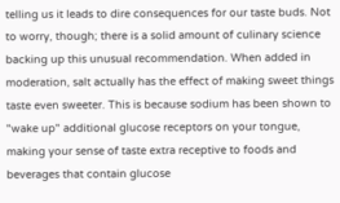telling us it leads to dire consequences for our taste buds. Not to worry, though; there is a solid amount of culinary science backing up this unusual recommendation. When added in moderation, salt actually has the effect of making sweet things taste even sweeter. This is because sodium has been shown to "wake up" additional glucose receptors on your tongue, making your sense of taste extra receptive to foods and beverages that contain glucose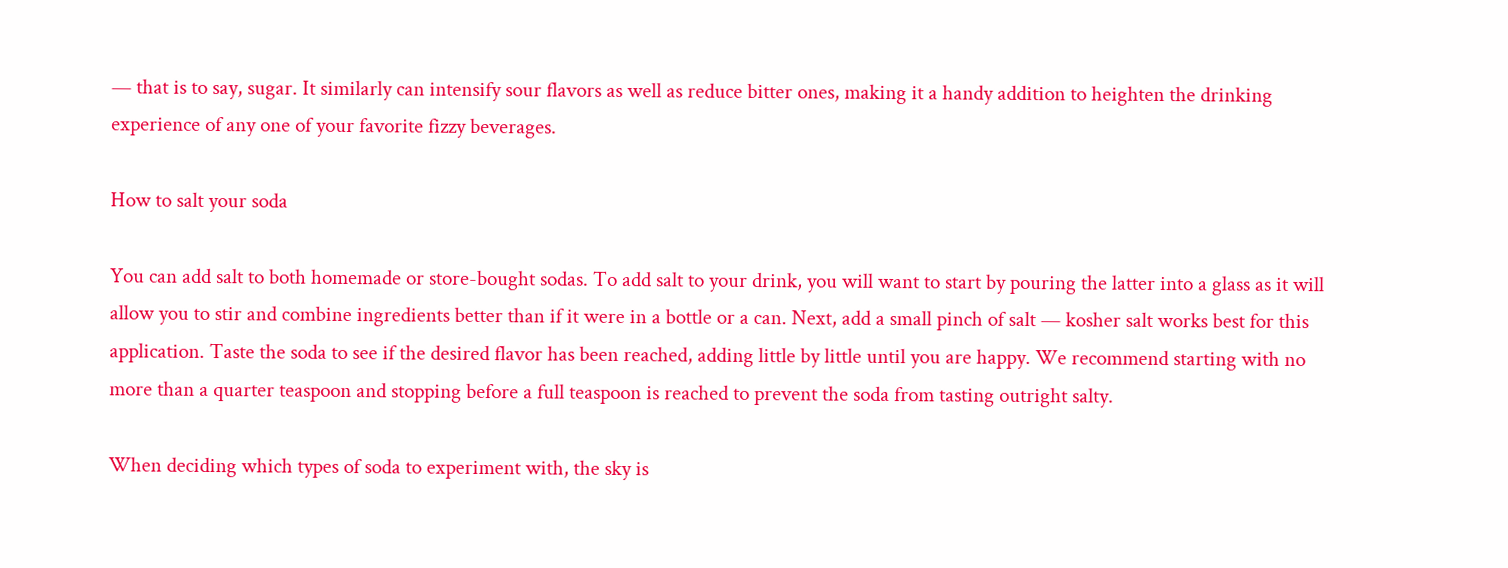— that is to say, sugar. It similarly can intensify sour flavors as well as reduce bitter ones, making it a handy addition to heighten the drinking experience of any one of your favorite fizzy beverages.

How to salt your soda

You can add salt to both homemade or store-bought sodas. To add salt to your drink, you will want to start by pouring the latter into a glass as it will allow you to stir and combine ingredients better than if it were in a bottle or a can. Next, add a small pinch of salt — kosher salt works best for this application. Taste the soda to see if the desired flavor has been reached, adding little by little until you are happy. We recommend starting with no more than a quarter teaspoon and stopping before a full teaspoon is reached to prevent the soda from tasting outright salty.

When deciding which types of soda to experiment with, the sky is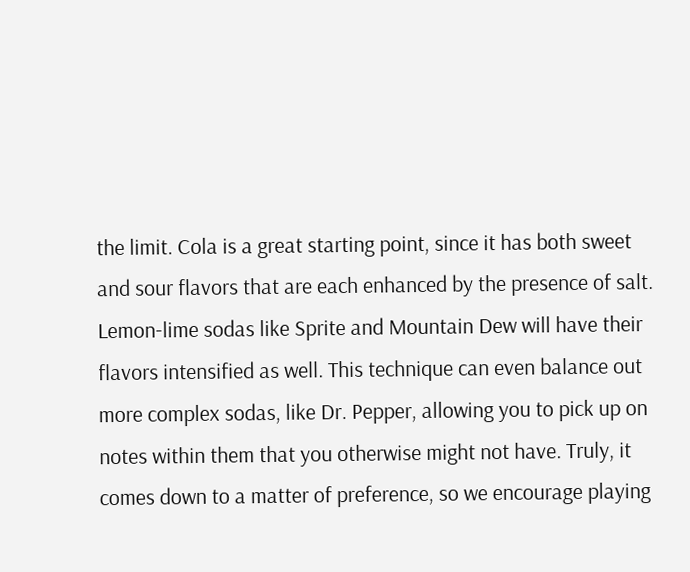the limit. Cola is a great starting point, since it has both sweet and sour flavors that are each enhanced by the presence of salt. Lemon-lime sodas like Sprite and Mountain Dew will have their flavors intensified as well. This technique can even balance out more complex sodas, like Dr. Pepper, allowing you to pick up on notes within them that you otherwise might not have. Truly, it comes down to a matter of preference, so we encourage playing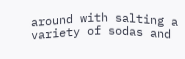around with salting a variety of sodas and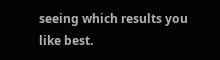seeing which results you like best.